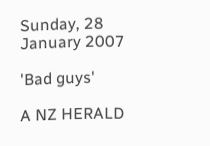Sunday, 28 January 2007

'Bad guys'

A NZ HERALD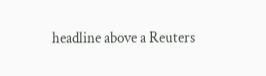headline above a Reuters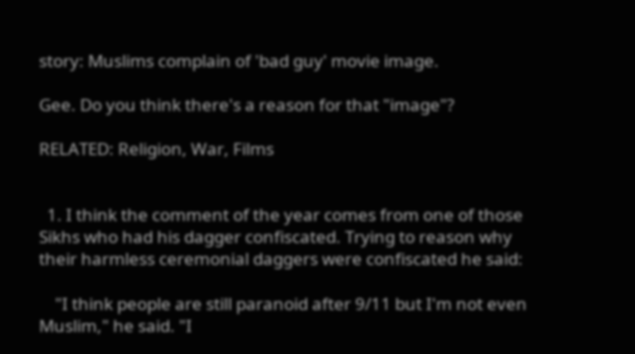story: Muslims complain of 'bad guy' movie image.

Gee. Do you think there's a reason for that "image"?

RELATED: Religion, War, Films


  1. I think the comment of the year comes from one of those Sikhs who had his dagger confiscated. Trying to reason why their harmless ceremonial daggers were confiscated he said:

    "I think people are still paranoid after 9/11 but I'm not even Muslim," he said. "I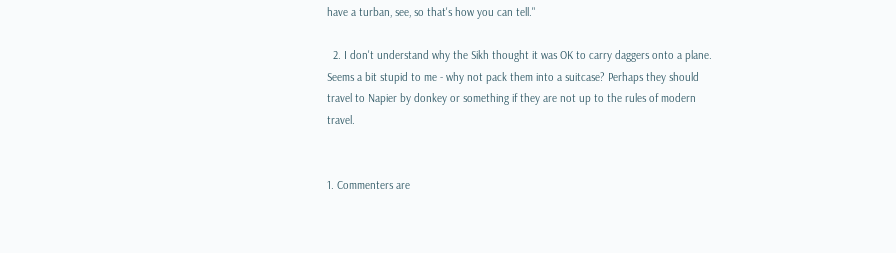have a turban, see, so that's how you can tell."

  2. I don't understand why the Sikh thought it was OK to carry daggers onto a plane. Seems a bit stupid to me - why not pack them into a suitcase? Perhaps they should travel to Napier by donkey or something if they are not up to the rules of modern travel.


1. Commenters are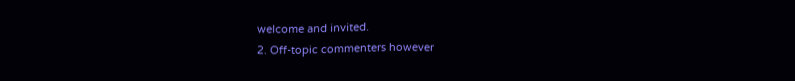welcome and invited.
2. Off-topic commenters however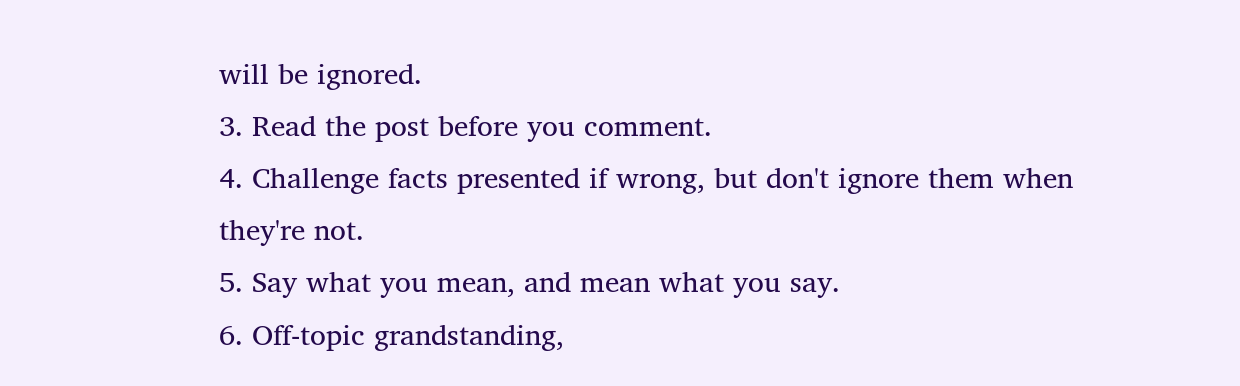will be ignored.
3. Read the post before you comment.
4. Challenge facts presented if wrong, but don't ignore them when they're not.
5. Say what you mean, and mean what you say.
6. Off-topic grandstanding,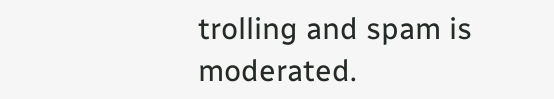trolling and spam is moderated.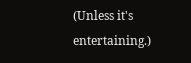(Unless it's entertaining.)